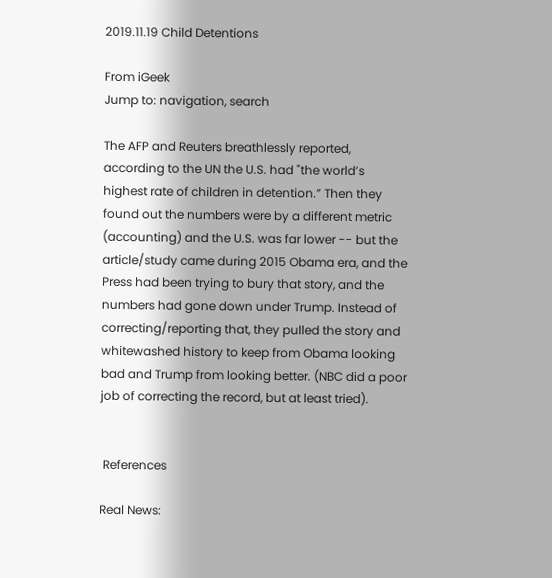2019.11.19 Child Detentions

From iGeek
Jump to: navigation, search

The AFP and Reuters breathlessly reported, according to the UN the U.S. had "the world’s highest rate of children in detention.” Then they found out the numbers were by a different metric (accounting) and the U.S. was far lower -- but the article/study came during 2015 Obama era, and the Press had been trying to bury that story, and the numbers had gone down under Trump. Instead of correcting/reporting that, they pulled the story and whitewashed history to keep from Obama looking bad and Trump from looking better. (NBC did a poor job of correcting the record, but at least tried).


 References

Real News: